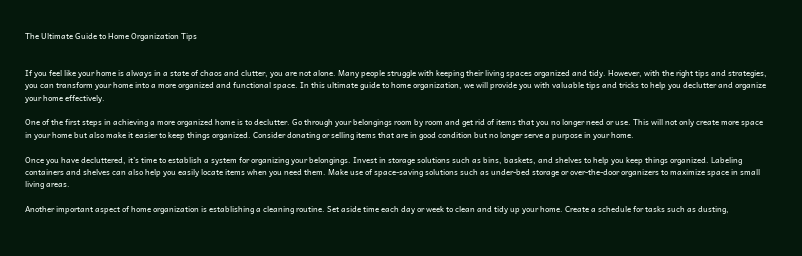The Ultimate Guide to Home Organization Tips


If you feel like your home is always in a state of chaos and clutter, you are not alone. Many people struggle with keeping their living spaces organized and tidy. However, with the right tips and strategies, you can transform your home into a more organized and functional space. In this ultimate guide to home organization, we will provide you with valuable tips and tricks to help you declutter and organize your home effectively.

One of the first steps in achieving a more organized home is to declutter. Go through your belongings room by room and get rid of items that you no longer need or use. This will not only create more space in your home but also make it easier to keep things organized. Consider donating or selling items that are in good condition but no longer serve a purpose in your home.

Once you have decluttered, it’s time to establish a system for organizing your belongings. Invest in storage solutions such as bins, baskets, and shelves to help you keep things organized. Labeling containers and shelves can also help you easily locate items when you need them. Make use of space-saving solutions such as under-bed storage or over-the-door organizers to maximize space in small living areas.

Another important aspect of home organization is establishing a cleaning routine. Set aside time each day or week to clean and tidy up your home. Create a schedule for tasks such as dusting,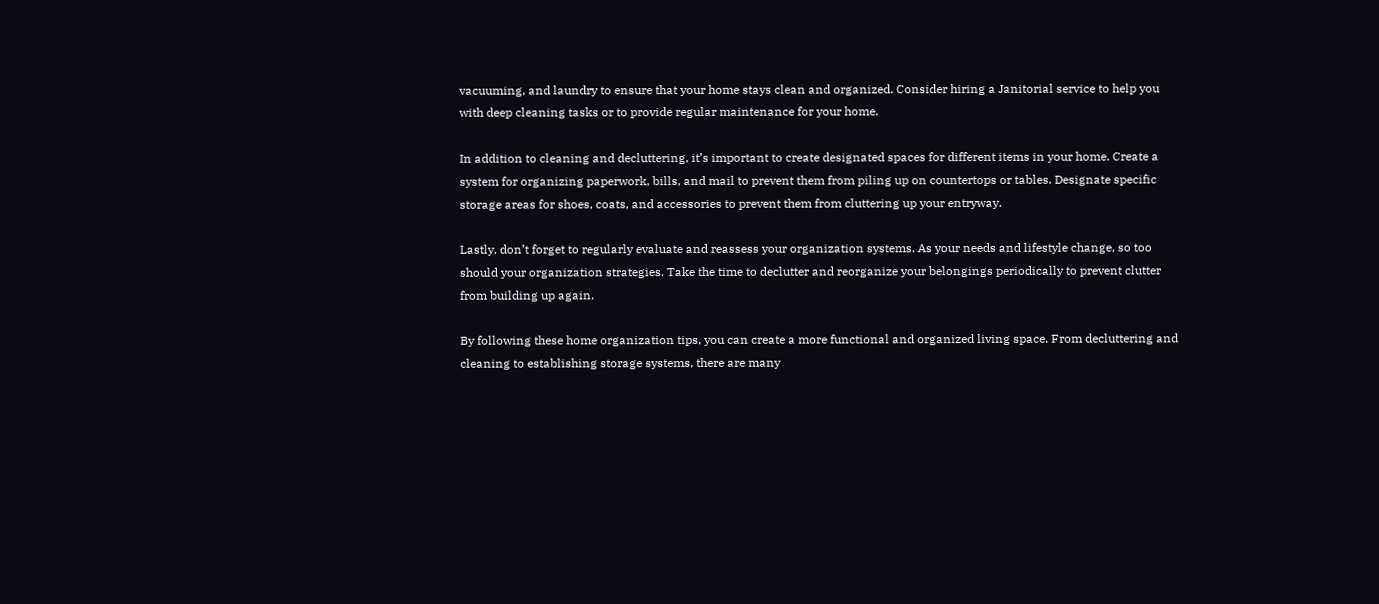vacuuming, and laundry to ensure that your home stays clean and organized. Consider hiring a Janitorial service to help you with deep cleaning tasks or to provide regular maintenance for your home.

In addition to cleaning and decluttering, it’s important to create designated spaces for different items in your home. Create a system for organizing paperwork, bills, and mail to prevent them from piling up on countertops or tables. Designate specific storage areas for shoes, coats, and accessories to prevent them from cluttering up your entryway.

Lastly, don’t forget to regularly evaluate and reassess your organization systems. As your needs and lifestyle change, so too should your organization strategies. Take the time to declutter and reorganize your belongings periodically to prevent clutter from building up again.

By following these home organization tips, you can create a more functional and organized living space. From decluttering and cleaning to establishing storage systems, there are many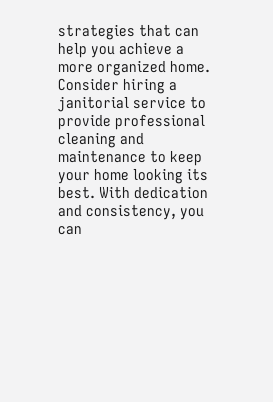strategies that can help you achieve a more organized home. Consider hiring a janitorial service to provide professional cleaning and maintenance to keep your home looking its best. With dedication and consistency, you can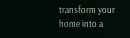transform your home into a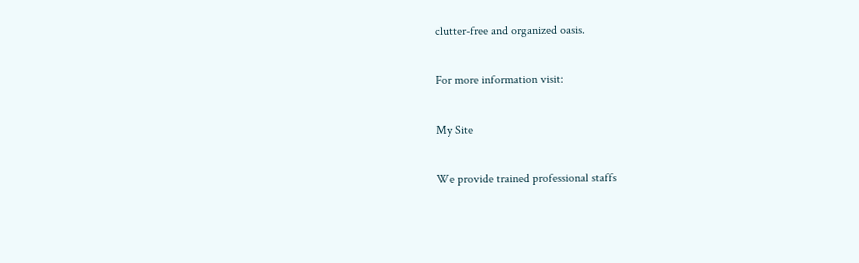clutter-free and organized oasis.

For more information visit:

My Site

We provide trained professional staffs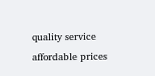quality service affordable prices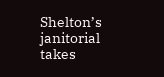Shelton’s janitorial takes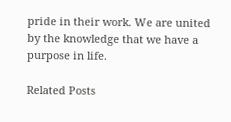pride in their work. We are united by the knowledge that we have a purpose in life.

Related Posts